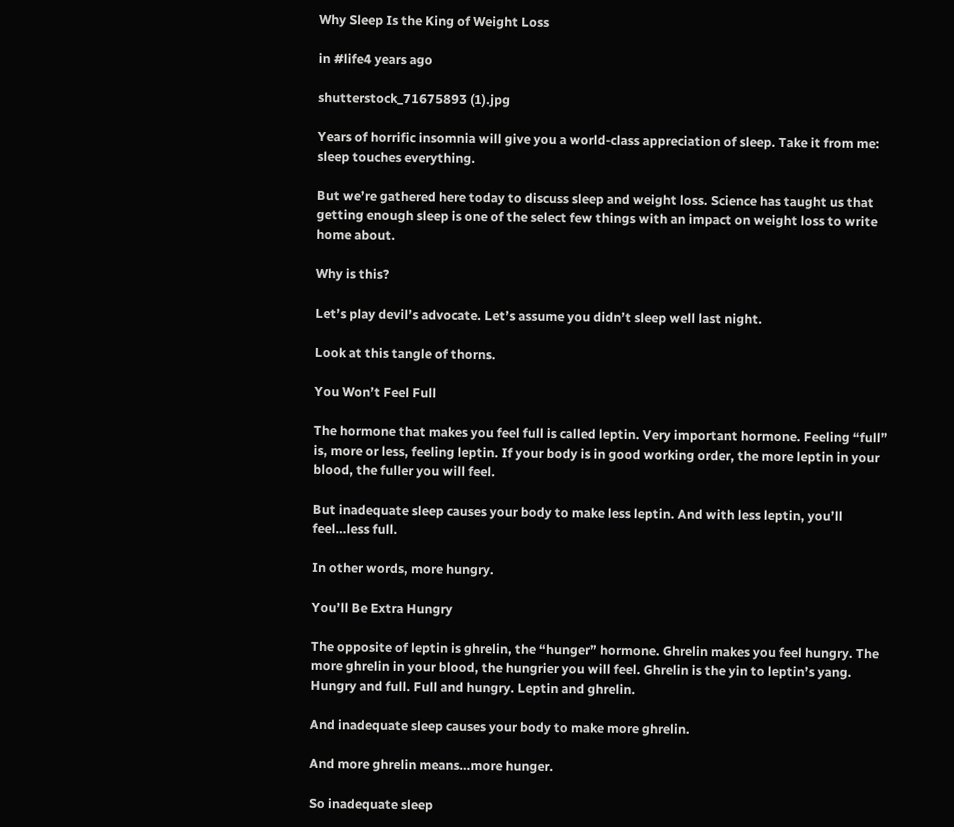Why Sleep Is the King of Weight Loss

in #life4 years ago

shutterstock_71675893 (1).jpg

Years of horrific insomnia will give you a world-class appreciation of sleep. Take it from me: sleep touches everything.

But we’re gathered here today to discuss sleep and weight loss. Science has taught us that getting enough sleep is one of the select few things with an impact on weight loss to write home about.

Why is this?

Let’s play devil’s advocate. Let’s assume you didn’t sleep well last night.

Look at this tangle of thorns.

You Won’t Feel Full

The hormone that makes you feel full is called leptin. Very important hormone. Feeling “full” is, more or less, feeling leptin. If your body is in good working order, the more leptin in your blood, the fuller you will feel.

But inadequate sleep causes your body to make less leptin. And with less leptin, you’ll feel…less full.

In other words, more hungry.

You’ll Be Extra Hungry

The opposite of leptin is ghrelin, the “hunger” hormone. Ghrelin makes you feel hungry. The more ghrelin in your blood, the hungrier you will feel. Ghrelin is the yin to leptin’s yang. Hungry and full. Full and hungry. Leptin and ghrelin.

And inadequate sleep causes your body to make more ghrelin.

And more ghrelin means…more hunger.

So inadequate sleep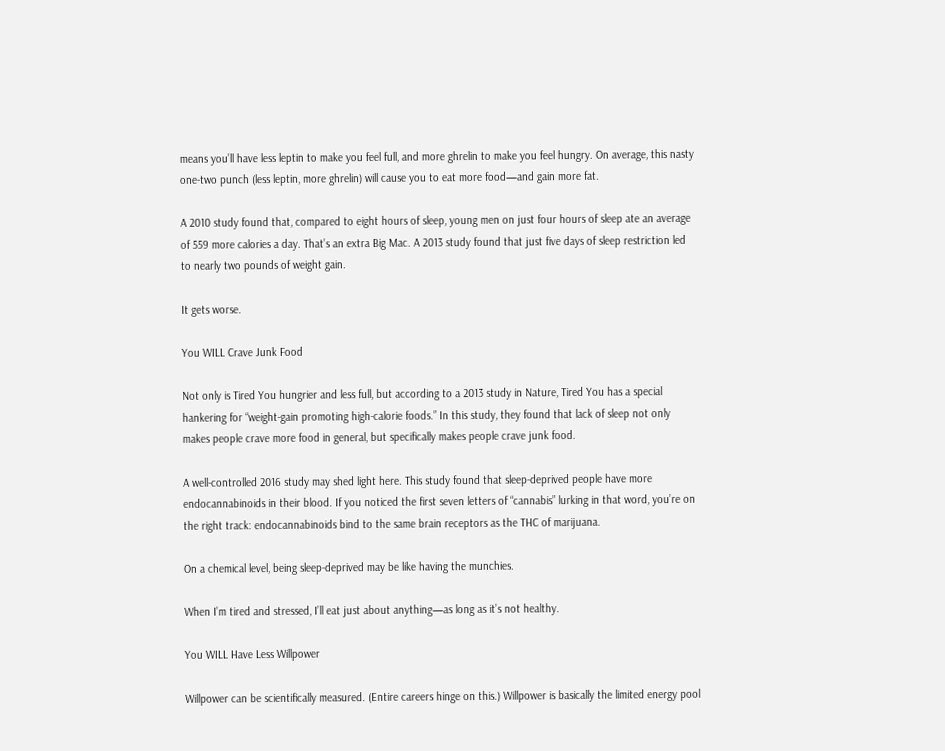means you’ll have less leptin to make you feel full, and more ghrelin to make you feel hungry. On average, this nasty one-two punch (less leptin, more ghrelin) will cause you to eat more food—and gain more fat.

A 2010 study found that, compared to eight hours of sleep, young men on just four hours of sleep ate an average of 559 more calories a day. That’s an extra Big Mac. A 2013 study found that just five days of sleep restriction led to nearly two pounds of weight gain.

It gets worse.

You WILL Crave Junk Food

Not only is Tired You hungrier and less full, but according to a 2013 study in Nature, Tired You has a special hankering for “weight-gain promoting high-calorie foods.” In this study, they found that lack of sleep not only makes people crave more food in general, but specifically makes people crave junk food.

A well-controlled 2016 study may shed light here. This study found that sleep-deprived people have more endocannabinoids in their blood. If you noticed the first seven letters of “cannabis” lurking in that word, you’re on the right track: endocannabinoids bind to the same brain receptors as the THC of marijuana.

On a chemical level, being sleep-deprived may be like having the munchies.

When I’m tired and stressed, I’ll eat just about anything—as long as it’s not healthy.

You WILL Have Less Willpower

Willpower can be scientifically measured. (Entire careers hinge on this.) Willpower is basically the limited energy pool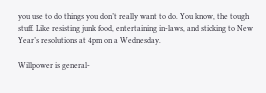you use to do things you don’t really want to do. You know, the tough stuff. Like resisting junk food, entertaining in-laws, and sticking to New Year’s resolutions at 4pm on a Wednesday.

Willpower is general-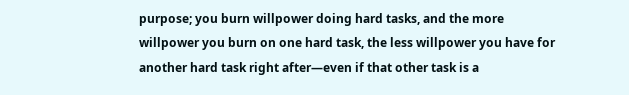purpose; you burn willpower doing hard tasks, and the more willpower you burn on one hard task, the less willpower you have for another hard task right after—even if that other task is a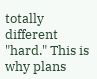totally different "hard." This is why plans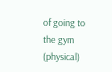of going to the gym (physical)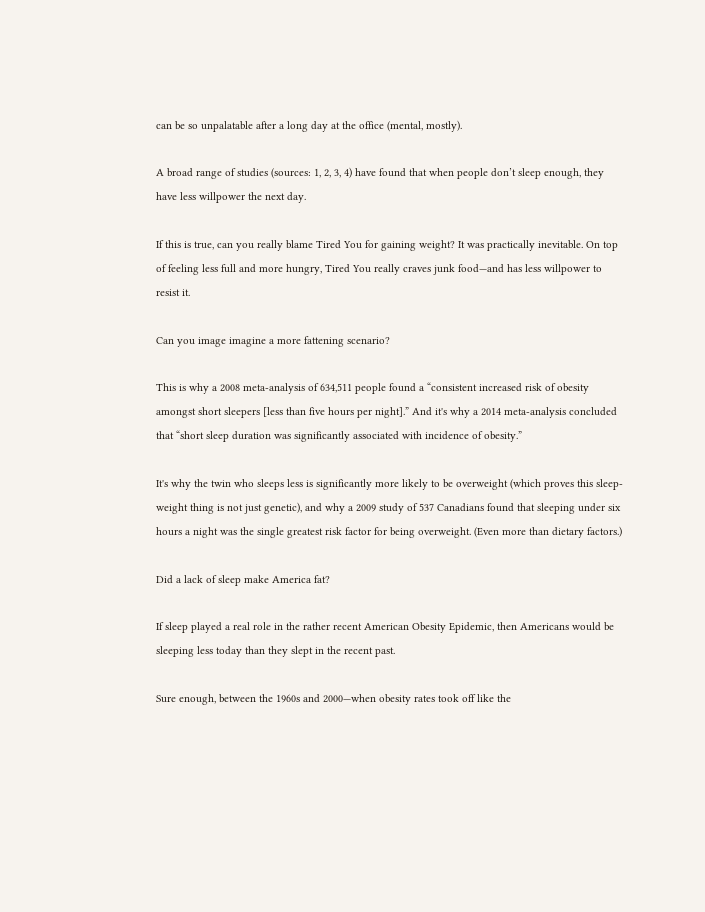can be so unpalatable after a long day at the office (mental, mostly).

A broad range of studies (sources: 1, 2, 3, 4) have found that when people don’t sleep enough, they have less willpower the next day.

If this is true, can you really blame Tired You for gaining weight? It was practically inevitable. On top of feeling less full and more hungry, Tired You really craves junk food—and has less willpower to resist it.

Can you image imagine a more fattening scenario?

This is why a 2008 meta-analysis of 634,511 people found a “consistent increased risk of obesity amongst short sleepers [less than five hours per night].” And it's why a 2014 meta-analysis concluded that “short sleep duration was significantly associated with incidence of obesity.”

It's why the twin who sleeps less is significantly more likely to be overweight (which proves this sleep-weight thing is not just genetic), and why a 2009 study of 537 Canadians found that sleeping under six hours a night was the single greatest risk factor for being overweight. (Even more than dietary factors.)

Did a lack of sleep make America fat?

If sleep played a real role in the rather recent American Obesity Epidemic, then Americans would be sleeping less today than they slept in the recent past.

Sure enough, between the 1960s and 2000—when obesity rates took off like the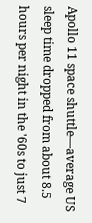Apollo 11 space shuttle—average US sleep time dropped from about 8.5 hours per night in the '60s to just 7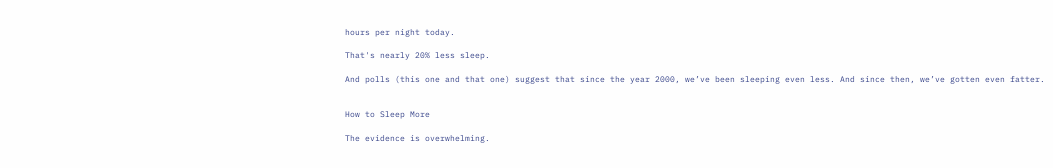hours per night today.

That's nearly 20% less sleep.

And polls (this one and that one) suggest that since the year 2000, we’ve been sleeping even less. And since then, we’ve gotten even fatter.


How to Sleep More

The evidence is overwhelming.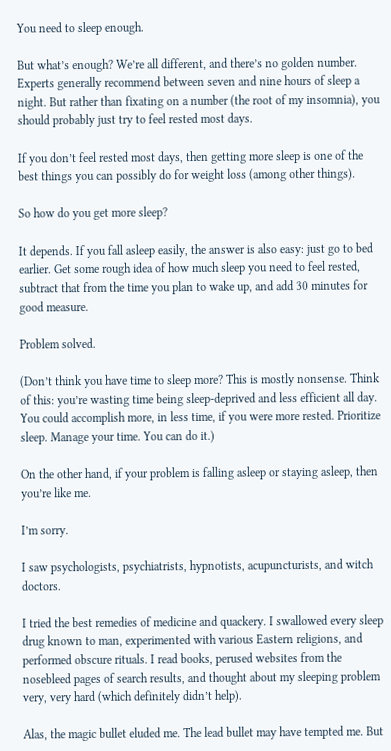You need to sleep enough.

But what’s enough? We’re all different, and there’s no golden number. Experts generally recommend between seven and nine hours of sleep a night. But rather than fixating on a number (the root of my insomnia), you should probably just try to feel rested most days.

If you don’t feel rested most days, then getting more sleep is one of the best things you can possibly do for weight loss (among other things).

So how do you get more sleep?

It depends. If you fall asleep easily, the answer is also easy: just go to bed earlier. Get some rough idea of how much sleep you need to feel rested, subtract that from the time you plan to wake up, and add 30 minutes for good measure.

Problem solved.

(Don’t think you have time to sleep more? This is mostly nonsense. Think of this: you’re wasting time being sleep-deprived and less efficient all day. You could accomplish more, in less time, if you were more rested. Prioritize sleep. Manage your time. You can do it.)

On the other hand, if your problem is falling asleep or staying asleep, then you’re like me.

I’m sorry.

I saw psychologists, psychiatrists, hypnotists, acupuncturists, and witch doctors.

I tried the best remedies of medicine and quackery. I swallowed every sleep drug known to man, experimented with various Eastern religions, and performed obscure rituals. I read books, perused websites from the nosebleed pages of search results, and thought about my sleeping problem very, very hard (which definitely didn’t help).

Alas, the magic bullet eluded me. The lead bullet may have tempted me. But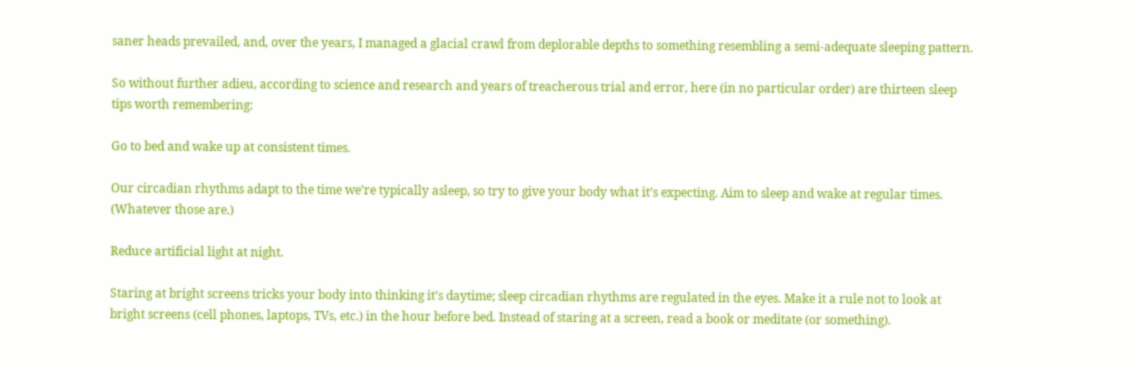saner heads prevailed, and, over the years, I managed a glacial crawl from deplorable depths to something resembling a semi-adequate sleeping pattern.

So without further adieu, according to science and research and years of treacherous trial and error, here (in no particular order) are thirteen sleep tips worth remembering:

Go to bed and wake up at consistent times.

Our circadian rhythms adapt to the time we’re typically asleep, so try to give your body what it’s expecting. Aim to sleep and wake at regular times. (Whatever those are.)

Reduce artificial light at night.

Staring at bright screens tricks your body into thinking it’s daytime; sleep circadian rhythms are regulated in the eyes. Make it a rule not to look at bright screens (cell phones, laptops, TVs, etc.) in the hour before bed. Instead of staring at a screen, read a book or meditate (or something).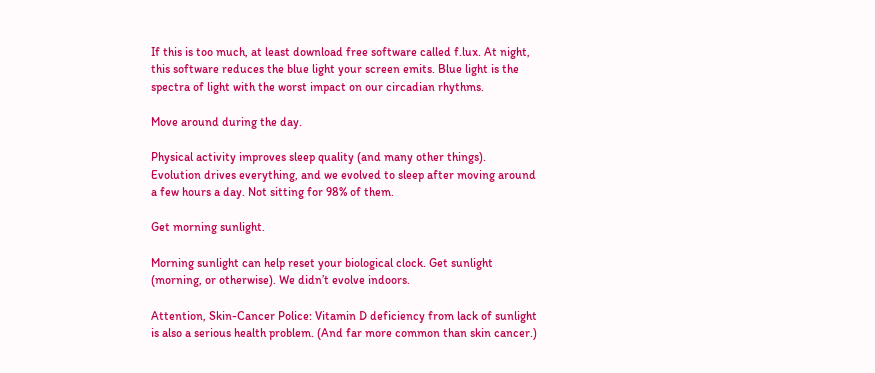If this is too much, at least download free software called f.lux. At night, this software reduces the blue light your screen emits. Blue light is the spectra of light with the worst impact on our circadian rhythms.

Move around during the day.

Physical activity improves sleep quality (and many other things). Evolution drives everything, and we evolved to sleep after moving around a few hours a day. Not sitting for 98% of them.

Get morning sunlight.

Morning sunlight can help reset your biological clock. Get sunlight (morning, or otherwise). We didn’t evolve indoors.

Attention, Skin-Cancer Police: Vitamin D deficiency from lack of sunlight is also a serious health problem. (And far more common than skin cancer.)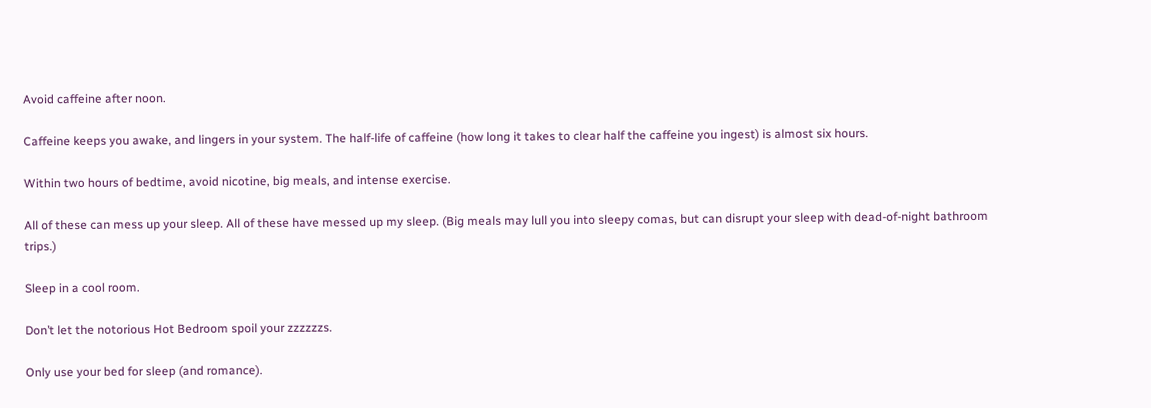Avoid caffeine after noon.

Caffeine keeps you awake, and lingers in your system. The half-life of caffeine (how long it takes to clear half the caffeine you ingest) is almost six hours.

Within two hours of bedtime, avoid nicotine, big meals, and intense exercise.

All of these can mess up your sleep. All of these have messed up my sleep. (Big meals may lull you into sleepy comas, but can disrupt your sleep with dead-of-night bathroom trips.)

Sleep in a cool room.

Don’t let the notorious Hot Bedroom spoil your zzzzzzs.

Only use your bed for sleep (and romance).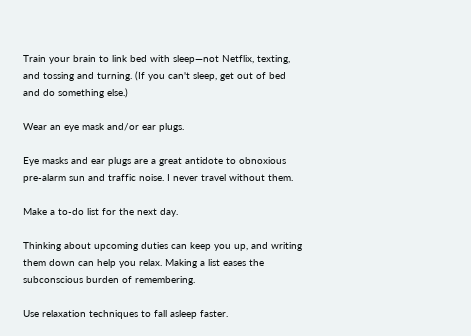Train your brain to link bed with sleep—not Netflix, texting, and tossing and turning. (If you can't sleep, get out of bed and do something else.)

Wear an eye mask and/or ear plugs.

Eye masks and ear plugs are a great antidote to obnoxious pre-alarm sun and traffic noise. I never travel without them.

Make a to-do list for the next day.

Thinking about upcoming duties can keep you up, and writing them down can help you relax. Making a list eases the subconscious burden of remembering.

Use relaxation techniques to fall asleep faster.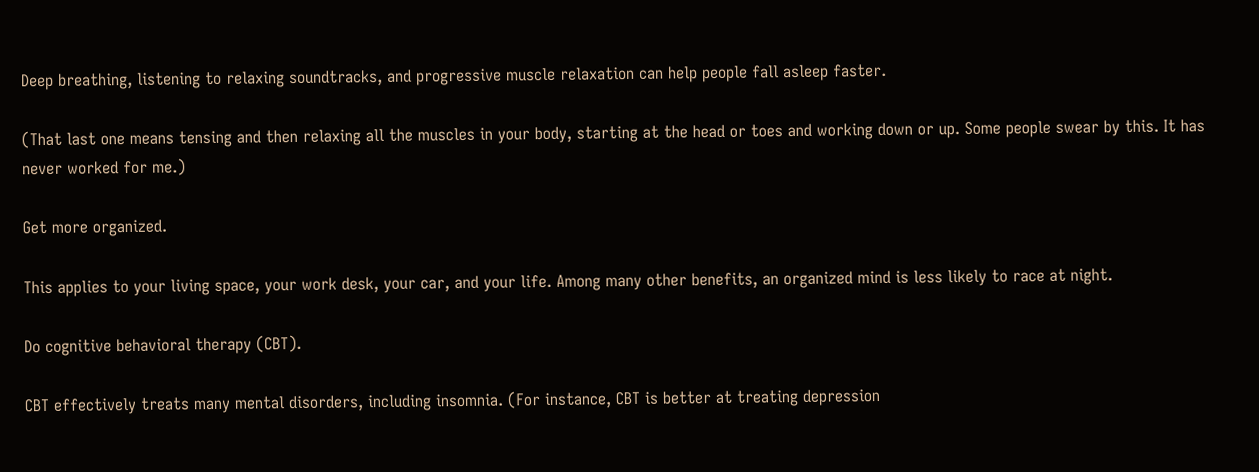Deep breathing, listening to relaxing soundtracks, and progressive muscle relaxation can help people fall asleep faster.

(That last one means tensing and then relaxing all the muscles in your body, starting at the head or toes and working down or up. Some people swear by this. It has never worked for me.)

Get more organized.

This applies to your living space, your work desk, your car, and your life. Among many other benefits, an organized mind is less likely to race at night.

Do cognitive behavioral therapy (CBT).

CBT effectively treats many mental disorders, including insomnia. (For instance, CBT is better at treating depression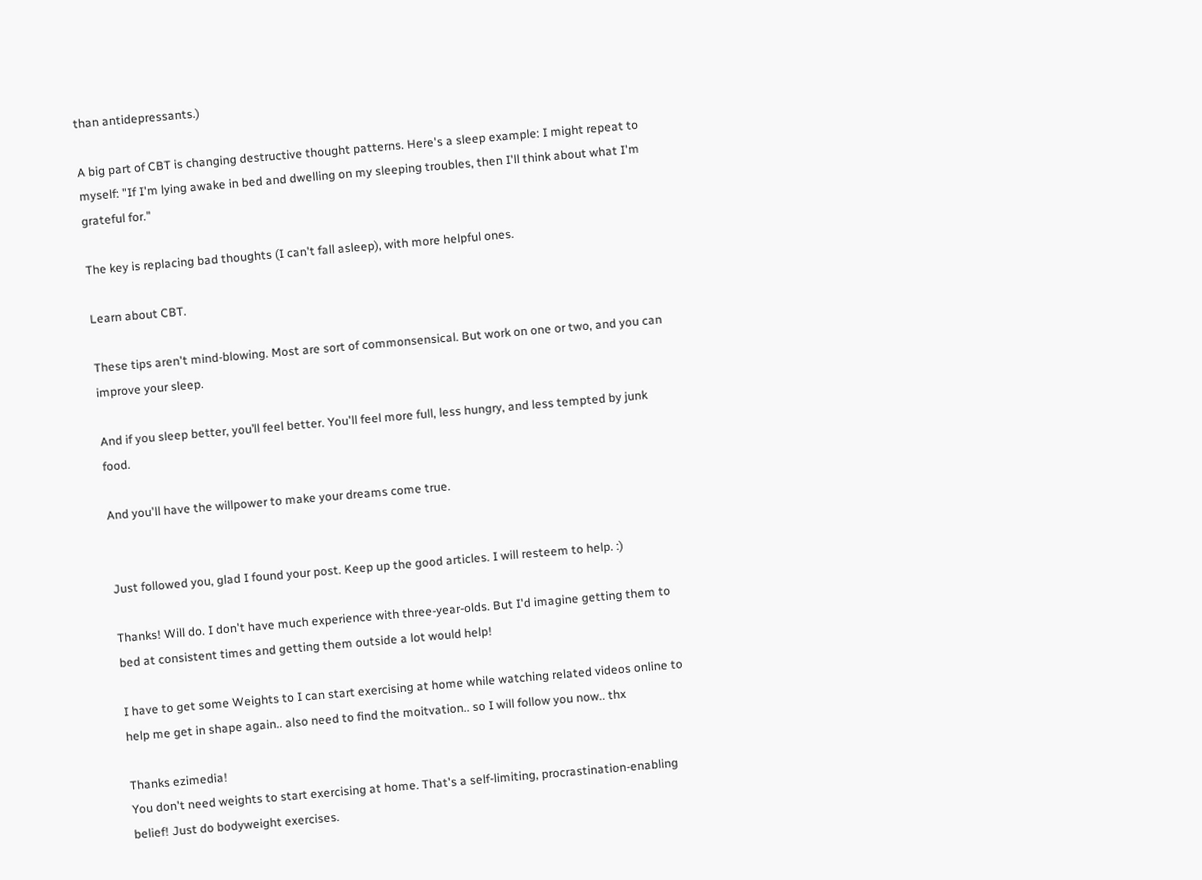than antidepressants.)

A big part of CBT is changing destructive thought patterns. Here's a sleep example: I might repeat to myself: "If I'm lying awake in bed and dwelling on my sleeping troubles, then I'll think about what I'm grateful for."

The key is replacing bad thoughts (I can't fall asleep), with more helpful ones.

Learn about CBT.

These tips aren't mind-blowing. Most are sort of commonsensical. But work on one or two, and you can improve your sleep.

And if you sleep better, you’ll feel better. You'll feel more full, less hungry, and less tempted by junk food.

And you'll have the willpower to make your dreams come true.


Just followed you, glad I found your post. Keep up the good articles. I will resteem to help. :)

Thanks! Will do. I don't have much experience with three-year-olds. But I'd imagine getting them to bed at consistent times and getting them outside a lot would help!

I have to get some Weights to I can start exercising at home while watching related videos online to help me get in shape again.. also need to find the moitvation.. so I will follow you now.. thx

Thanks ezimedia!
You don't need weights to start exercising at home. That's a self-limiting, procrastination-enabling belief! Just do bodyweight exercises.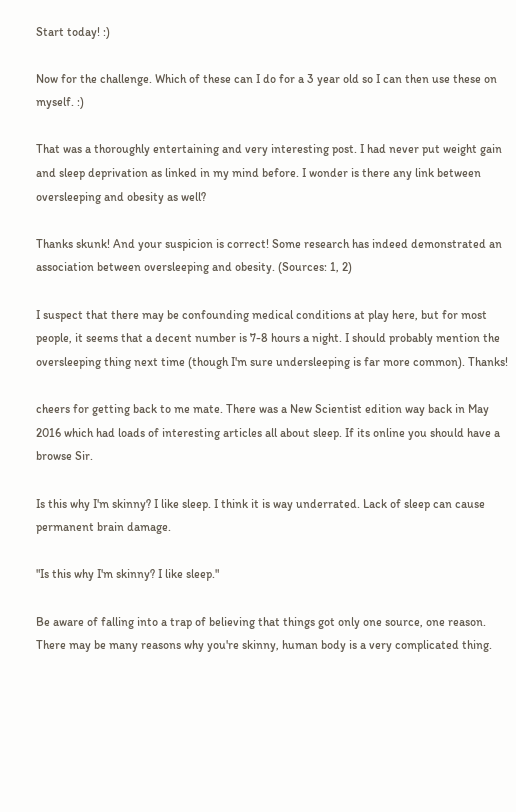Start today! :)

Now for the challenge. Which of these can I do for a 3 year old so I can then use these on myself. :)

That was a thoroughly entertaining and very interesting post. I had never put weight gain and sleep deprivation as linked in my mind before. I wonder is there any link between oversleeping and obesity as well?

Thanks skunk! And your suspicion is correct! Some research has indeed demonstrated an association between oversleeping and obesity. (Sources: 1, 2)

I suspect that there may be confounding medical conditions at play here, but for most people, it seems that a decent number is 7-8 hours a night. I should probably mention the oversleeping thing next time (though I'm sure undersleeping is far more common). Thanks!

cheers for getting back to me mate. There was a New Scientist edition way back in May 2016 which had loads of interesting articles all about sleep. If its online you should have a browse Sir.

Is this why I'm skinny? I like sleep. I think it is way underrated. Lack of sleep can cause permanent brain damage.

"Is this why I'm skinny? I like sleep."

Be aware of falling into a trap of believing that things got only one source, one reason. There may be many reasons why you're skinny, human body is a very complicated thing.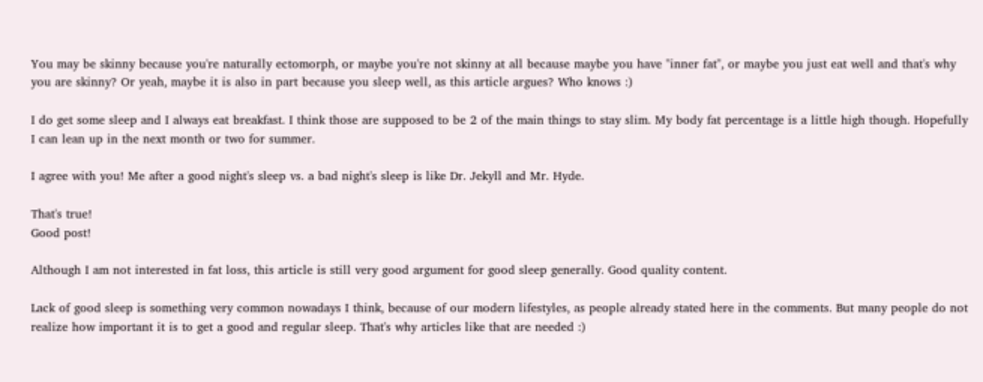You may be skinny because you're naturally ectomorph, or maybe you're not skinny at all because maybe you have "inner fat", or maybe you just eat well and that's why you are skinny? Or yeah, maybe it is also in part because you sleep well, as this article argues? Who knows :)

I do get some sleep and I always eat breakfast. I think those are supposed to be 2 of the main things to stay slim. My body fat percentage is a little high though. Hopefully I can lean up in the next month or two for summer.

I agree with you! Me after a good night's sleep vs. a bad night's sleep is like Dr. Jekyll and Mr. Hyde.

That's true!
Good post!

Although I am not interested in fat loss, this article is still very good argument for good sleep generally. Good quality content.

Lack of good sleep is something very common nowadays I think, because of our modern lifestyles, as people already stated here in the comments. But many people do not realize how important it is to get a good and regular sleep. That's why articles like that are needed :)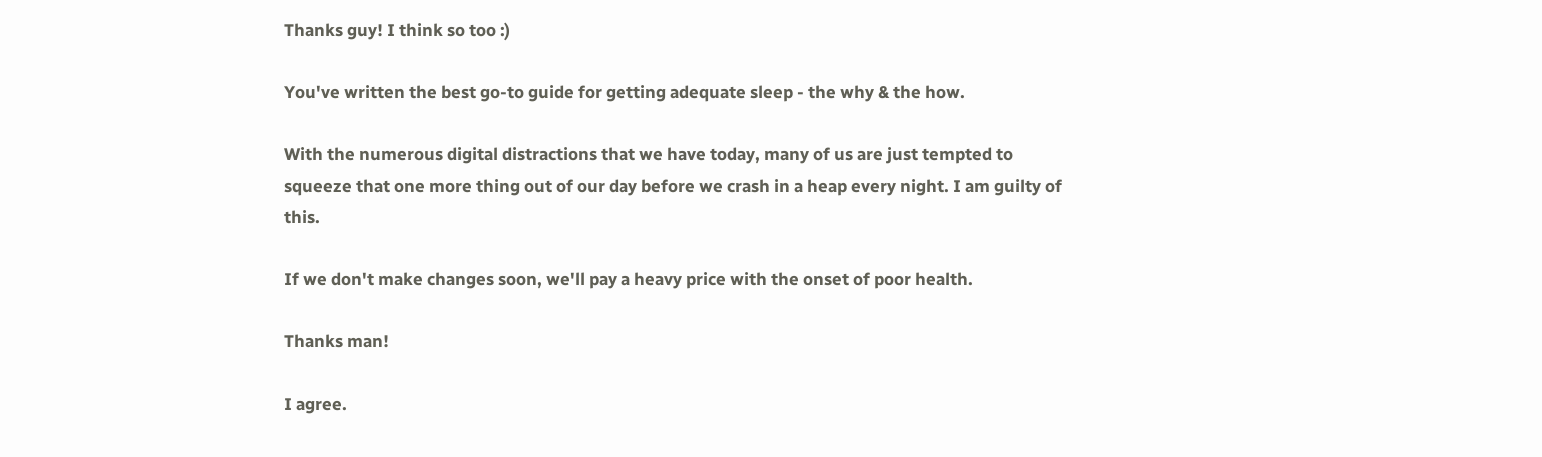Thanks guy! I think so too :)

You've written the best go-to guide for getting adequate sleep - the why & the how.

With the numerous digital distractions that we have today, many of us are just tempted to squeeze that one more thing out of our day before we crash in a heap every night. I am guilty of this.

If we don't make changes soon, we'll pay a heavy price with the onset of poor health.

Thanks man!

I agree.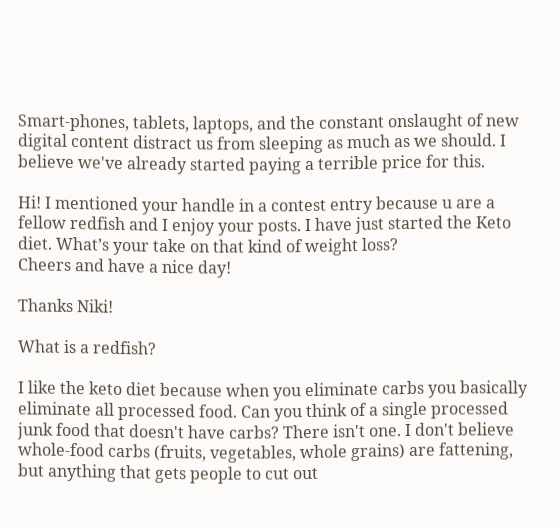Smart-phones, tablets, laptops, and the constant onslaught of new digital content distract us from sleeping as much as we should. I believe we've already started paying a terrible price for this.

Hi! I mentioned your handle in a contest entry because u are a fellow redfish and I enjoy your posts. I have just started the Keto diet. What’s your take on that kind of weight loss?
Cheers and have a nice day!

Thanks Niki!

What is a redfish?

I like the keto diet because when you eliminate carbs you basically eliminate all processed food. Can you think of a single processed junk food that doesn't have carbs? There isn't one. I don't believe whole-food carbs (fruits, vegetables, whole grains) are fattening, but anything that gets people to cut out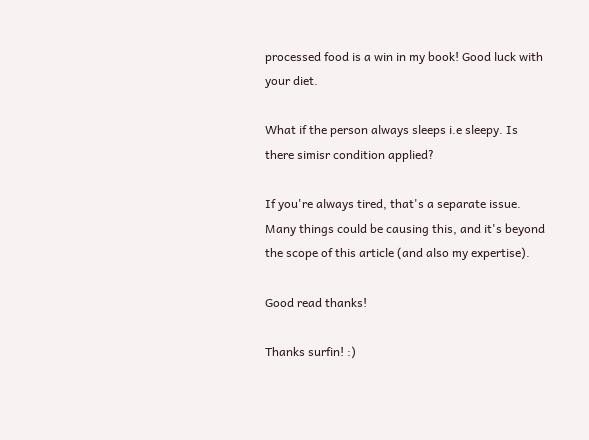processed food is a win in my book! Good luck with your diet.

What if the person always sleeps i.e sleepy. Is there simisr condition applied?

If you're always tired, that's a separate issue. Many things could be causing this, and it's beyond the scope of this article (and also my expertise).

Good read thanks!

Thanks surfin! :)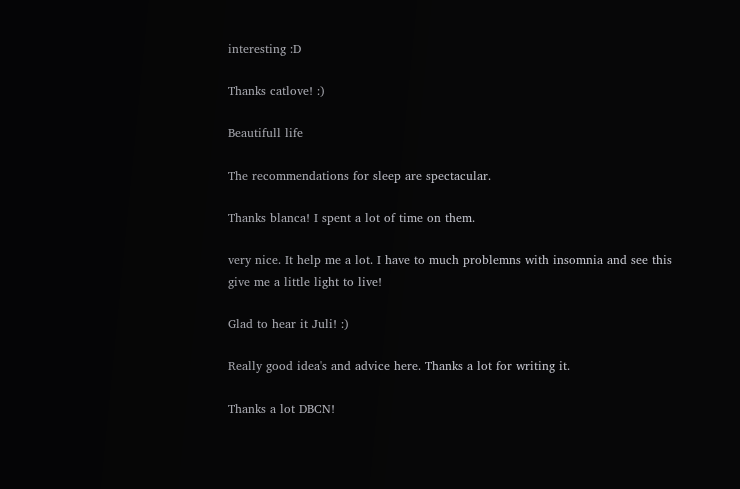interesting :D

Thanks catlove! :)

Beautifull life

The recommendations for sleep are spectacular.

Thanks blanca! I spent a lot of time on them.

very nice. It help me a lot. I have to much problemns with insomnia and see this give me a little light to live!

Glad to hear it Juli! :)

Really good idea's and advice here. Thanks a lot for writing it.

Thanks a lot DBCN!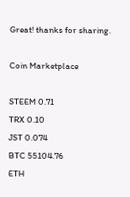Great! thanks for sharing.

Coin Marketplace

STEEM 0.71
TRX 0.10
JST 0.074
BTC 55104.76
ETH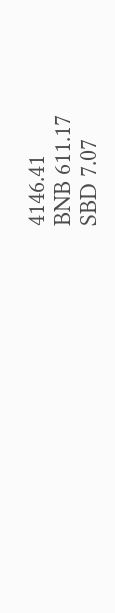4146.41
BNB 611.17
SBD 7.07